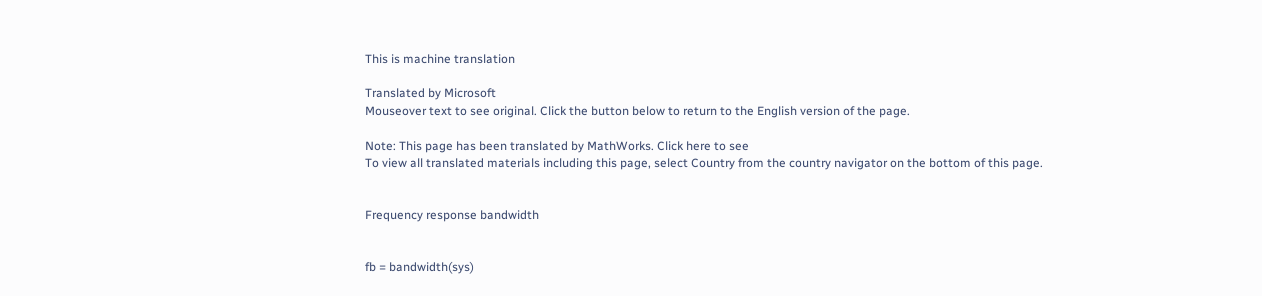This is machine translation

Translated by Microsoft
Mouseover text to see original. Click the button below to return to the English version of the page.

Note: This page has been translated by MathWorks. Click here to see
To view all translated materials including this page, select Country from the country navigator on the bottom of this page.


Frequency response bandwidth


fb = bandwidth(sys)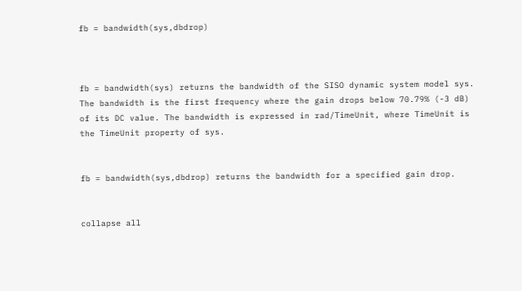fb = bandwidth(sys,dbdrop)



fb = bandwidth(sys) returns the bandwidth of the SISO dynamic system model sys. The bandwidth is the first frequency where the gain drops below 70.79% (-3 dB) of its DC value. The bandwidth is expressed in rad/TimeUnit, where TimeUnit is the TimeUnit property of sys.


fb = bandwidth(sys,dbdrop) returns the bandwidth for a specified gain drop.


collapse all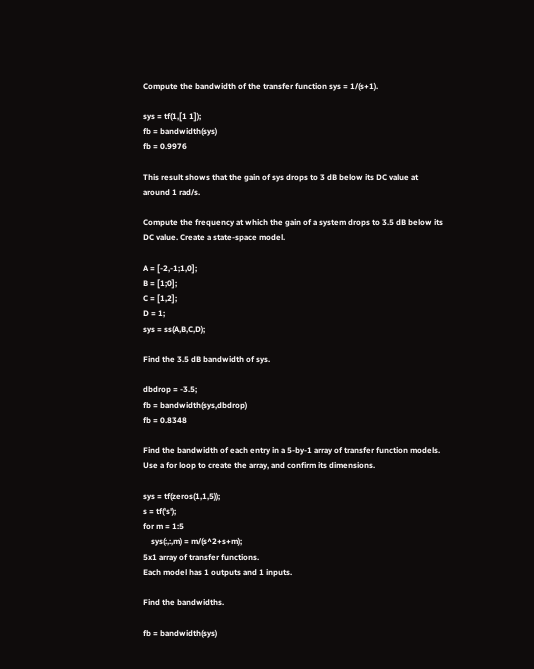Compute the bandwidth of the transfer function sys = 1/(s+1).

sys = tf(1,[1 1]);
fb = bandwidth(sys)
fb = 0.9976

This result shows that the gain of sys drops to 3 dB below its DC value at around 1 rad/s.

Compute the frequency at which the gain of a system drops to 3.5 dB below its DC value. Create a state-space model.

A = [-2,-1;1,0];
B = [1;0];
C = [1,2];
D = 1;
sys = ss(A,B,C,D);

Find the 3.5 dB bandwidth of sys.

dbdrop = -3.5;
fb = bandwidth(sys,dbdrop)
fb = 0.8348

Find the bandwidth of each entry in a 5-by-1 array of transfer function models. Use a for loop to create the array, and confirm its dimensions.

sys = tf(zeros(1,1,5));
s = tf('s');
for m = 1:5
    sys(:,:,m) = m/(s^2+s+m);
5x1 array of transfer functions.
Each model has 1 outputs and 1 inputs.

Find the bandwidths.

fb = bandwidth(sys)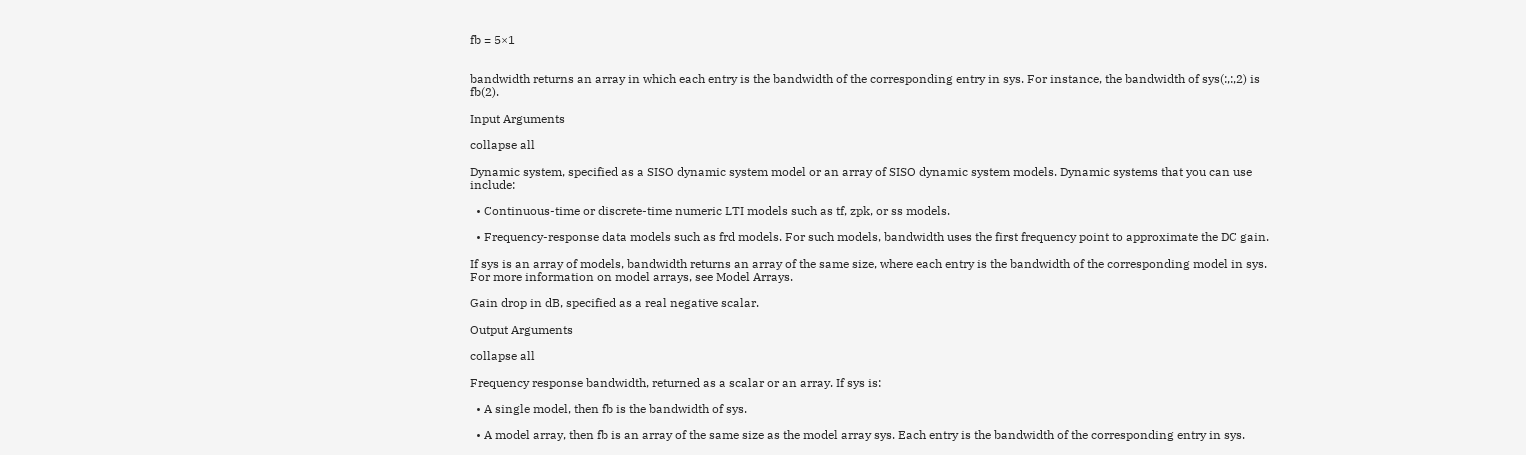fb = 5×1


bandwidth returns an array in which each entry is the bandwidth of the corresponding entry in sys. For instance, the bandwidth of sys(:,:,2) is fb(2).

Input Arguments

collapse all

Dynamic system, specified as a SISO dynamic system model or an array of SISO dynamic system models. Dynamic systems that you can use include:

  • Continuous-time or discrete-time numeric LTI models such as tf, zpk, or ss models.

  • Frequency-response data models such as frd models. For such models, bandwidth uses the first frequency point to approximate the DC gain.

If sys is an array of models, bandwidth returns an array of the same size, where each entry is the bandwidth of the corresponding model in sys. For more information on model arrays, see Model Arrays.

Gain drop in dB, specified as a real negative scalar.

Output Arguments

collapse all

Frequency response bandwidth, returned as a scalar or an array. If sys is:

  • A single model, then fb is the bandwidth of sys.

  • A model array, then fb is an array of the same size as the model array sys. Each entry is the bandwidth of the corresponding entry in sys.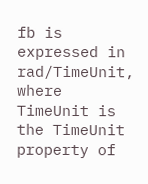fb is expressed in rad/TimeUnit, where TimeUnit is the TimeUnit property of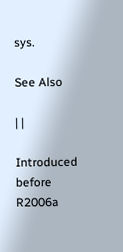sys.

See Also

| |

Introduced before R2006a